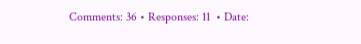Comments: 36 • Responses: 11  • Date: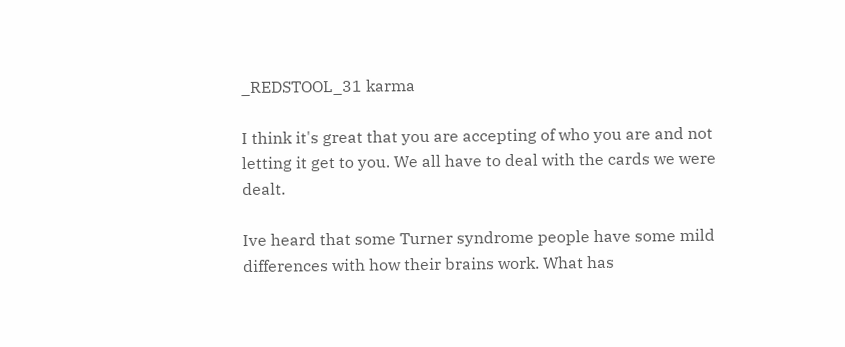_REDSTOOL_31 karma

I think it's great that you are accepting of who you are and not letting it get to you. We all have to deal with the cards we were dealt.

Ive heard that some Turner syndrome people have some mild differences with how their brains work. What has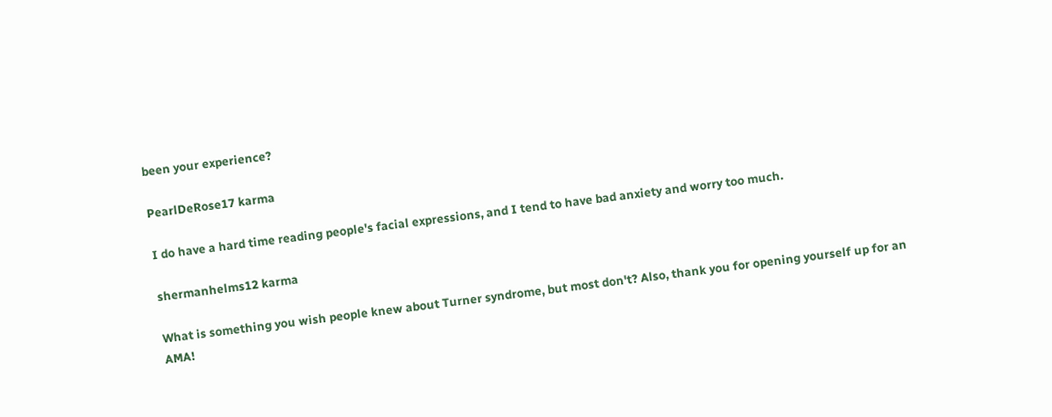been your experience?

PearlDeRose17 karma

I do have a hard time reading people's facial expressions, and I tend to have bad anxiety and worry too much.

shermanhelms12 karma

What is something you wish people knew about Turner syndrome, but most don't? Also, thank you for opening yourself up for an AMA!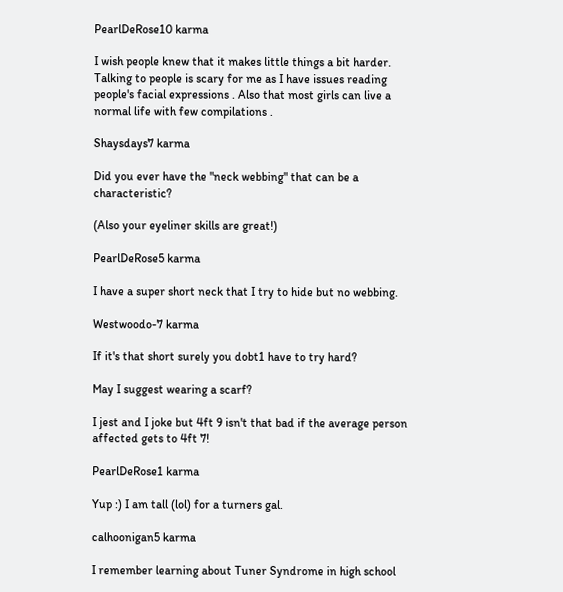PearlDeRose10 karma

I wish people knew that it makes little things a bit harder. Talking to people is scary for me as I have issues reading people's facial expressions . Also that most girls can live a normal life with few compilations .

Shaysdays7 karma

Did you ever have the "neck webbing" that can be a characteristic?

(Also your eyeliner skills are great!)

PearlDeRose5 karma

I have a super short neck that I try to hide but no webbing.

Westwoodo-7 karma

If it's that short surely you dobt1 have to try hard?

May I suggest wearing a scarf?

I jest and I joke but 4ft 9 isn't that bad if the average person affected gets to 4ft 7!

PearlDeRose1 karma

Yup :) I am tall (lol) for a turners gal.

calhoonigan5 karma

I remember learning about Tuner Syndrome in high school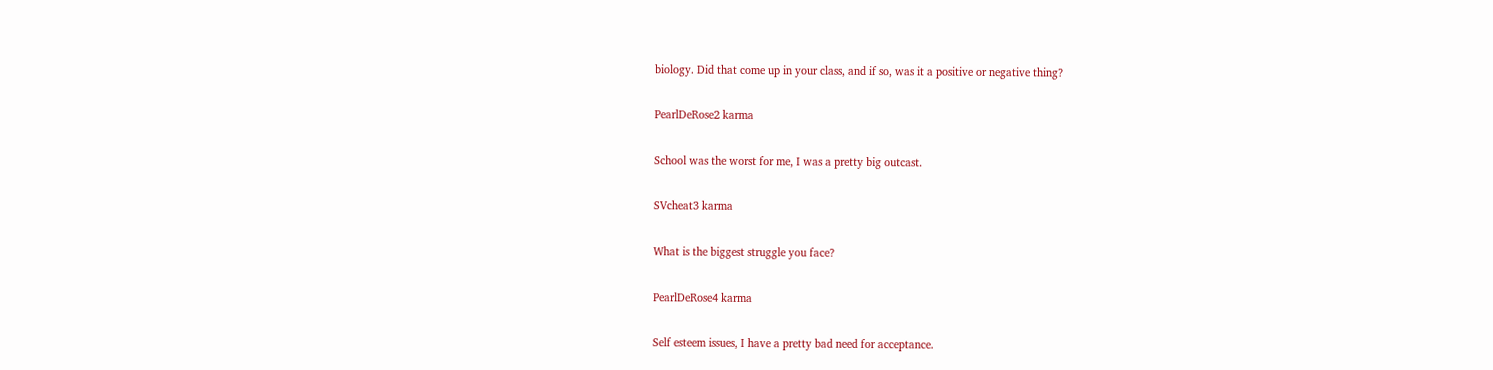biology. Did that come up in your class, and if so, was it a positive or negative thing?

PearlDeRose2 karma

School was the worst for me, I was a pretty big outcast.

SVcheat3 karma

What is the biggest struggle you face?

PearlDeRose4 karma

Self esteem issues, I have a pretty bad need for acceptance.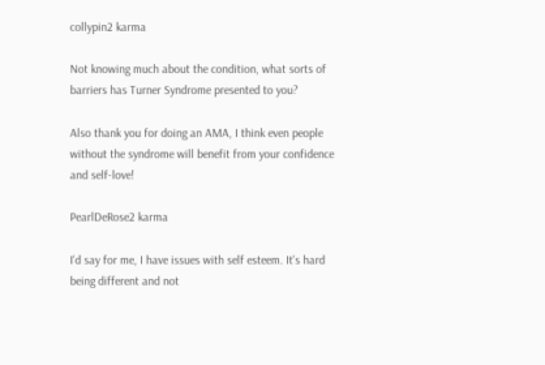collypin2 karma

Not knowing much about the condition, what sorts of barriers has Turner Syndrome presented to you?

Also thank you for doing an AMA, I think even people without the syndrome will benefit from your confidence and self-love!

PearlDeRose2 karma

I'd say for me, I have issues with self esteem. It's hard being different and not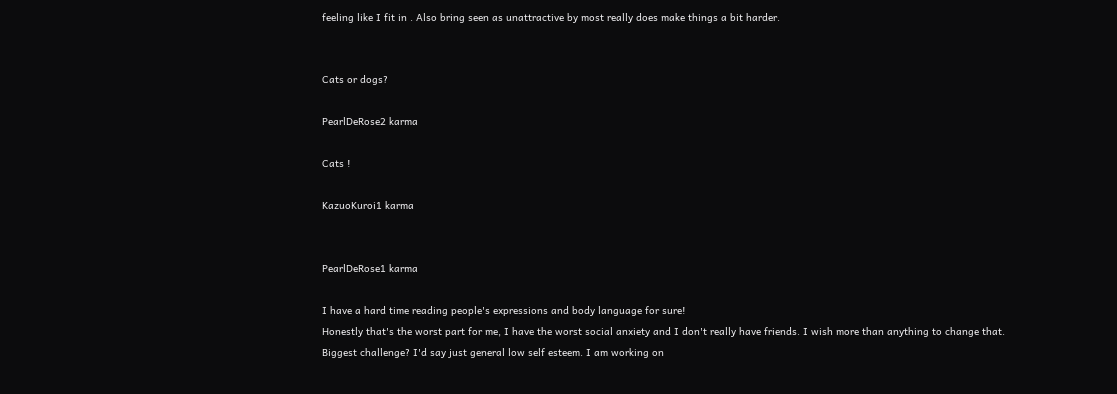feeling like I fit in . Also bring seen as unattractive by most really does make things a bit harder.


Cats or dogs?

PearlDeRose2 karma

Cats !

KazuoKuroi1 karma


PearlDeRose1 karma

I have a hard time reading people's expressions and body language for sure!
Honestly that's the worst part for me, I have the worst social anxiety and I don't really have friends. I wish more than anything to change that. Biggest challenge? I'd say just general low self esteem. I am working on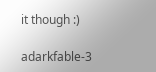it though :)

adarkfable-3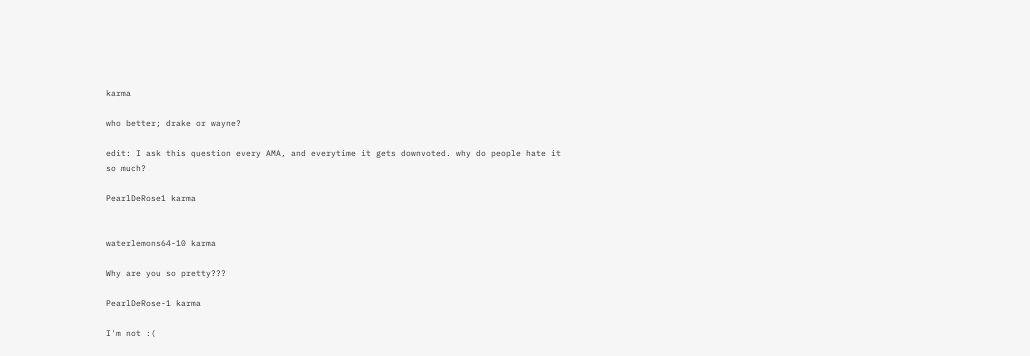karma

who better; drake or wayne?

edit: I ask this question every AMA, and everytime it gets downvoted. why do people hate it so much?

PearlDeRose1 karma


waterlemons64-10 karma

Why are you so pretty???

PearlDeRose-1 karma

I'm not :(